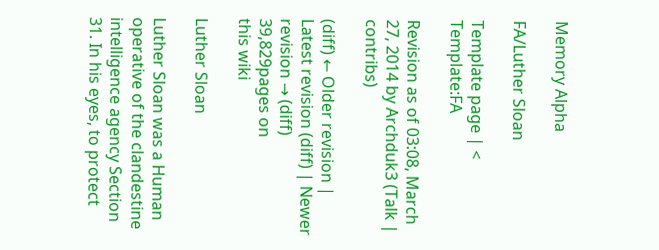Memory Alpha

FA/Luther Sloan

Template page | < Template:FA

Revision as of 03:08, March 27, 2014 by Archduk3 (Talk | contribs)

(diff) ← Older revision | Latest revision (diff) | Newer revision → (diff)
39,829pages on
this wiki

Luther Sloan

Luther Sloan was a Human operative of the clandestine intelligence agency Section 31. In his eyes, to protect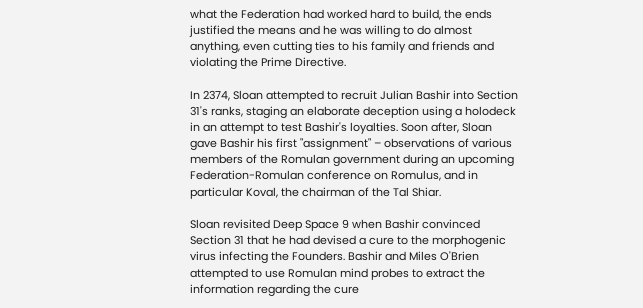what the Federation had worked hard to build, the ends justified the means and he was willing to do almost anything, even cutting ties to his family and friends and violating the Prime Directive.

In 2374, Sloan attempted to recruit Julian Bashir into Section 31's ranks, staging an elaborate deception using a holodeck in an attempt to test Bashir's loyalties. Soon after, Sloan gave Bashir his first "assignment" – observations of various members of the Romulan government during an upcoming Federation-Romulan conference on Romulus, and in particular Koval, the chairman of the Tal Shiar.

Sloan revisited Deep Space 9 when Bashir convinced Section 31 that he had devised a cure to the morphogenic virus infecting the Founders. Bashir and Miles O'Brien attempted to use Romulan mind probes to extract the information regarding the cure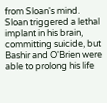from Sloan's mind. Sloan triggered a lethal implant in his brain, committing suicide, but Bashir and O'Brien were able to prolong his life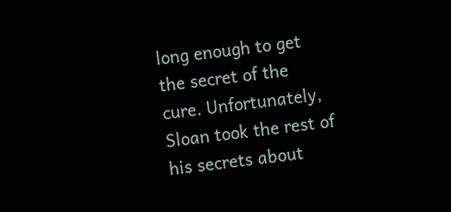long enough to get the secret of the cure. Unfortunately, Sloan took the rest of his secrets about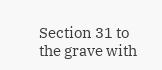Section 31 to the grave with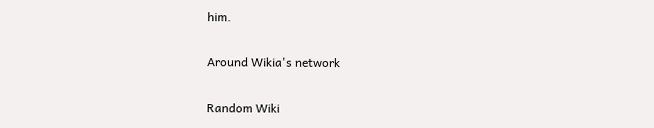him.

Around Wikia's network

Random Wiki